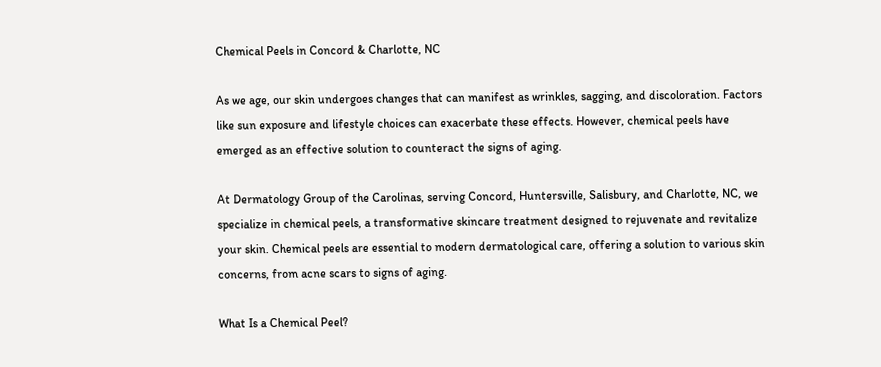Chemical Peels in Concord & Charlotte, NC

As we age, our skin undergoes changes that can manifest as wrinkles, sagging, and discoloration. Factors like sun exposure and lifestyle choices can exacerbate these effects. However, chemical peels have emerged as an effective solution to counteract the signs of aging.

At Dermatology Group of the Carolinas, serving Concord, Huntersville, Salisbury, and Charlotte, NC, we specialize in chemical peels, a transformative skincare treatment designed to rejuvenate and revitalize your skin. Chemical peels are essential to modern dermatological care, offering a solution to various skin concerns, from acne scars to signs of aging.

What Is a Chemical Peel?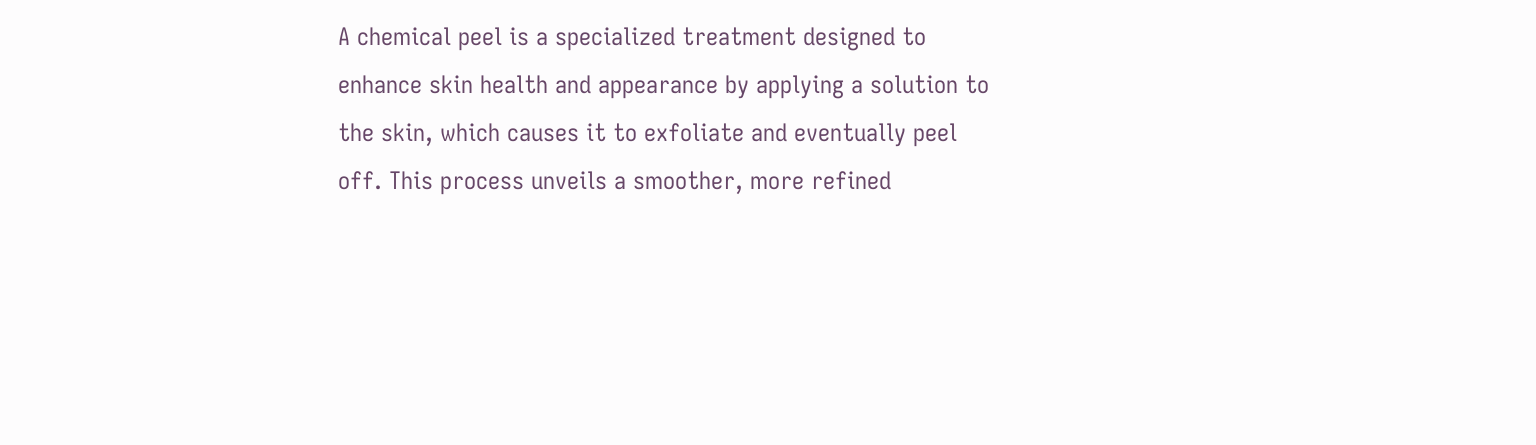A chemical peel is a specialized treatment designed to enhance skin health and appearance by applying a solution to the skin, which causes it to exfoliate and eventually peel off. This process unveils a smoother, more refined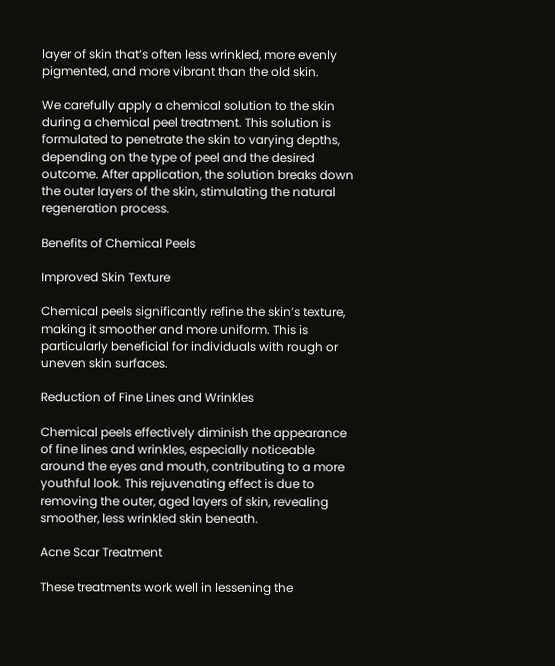layer of skin that’s often less wrinkled, more evenly pigmented, and more vibrant than the old skin.

We carefully apply a chemical solution to the skin during a chemical peel treatment. This solution is formulated to penetrate the skin to varying depths, depending on the type of peel and the desired outcome. After application, the solution breaks down the outer layers of the skin, stimulating the natural regeneration process.

Benefits of Chemical Peels

Improved Skin Texture

Chemical peels significantly refine the skin’s texture, making it smoother and more uniform. This is particularly beneficial for individuals with rough or uneven skin surfaces.

Reduction of Fine Lines and Wrinkles

Chemical peels effectively diminish the appearance of fine lines and wrinkles, especially noticeable around the eyes and mouth, contributing to a more youthful look. This rejuvenating effect is due to removing the outer, aged layers of skin, revealing smoother, less wrinkled skin beneath.

Acne Scar Treatment

These treatments work well in lessening the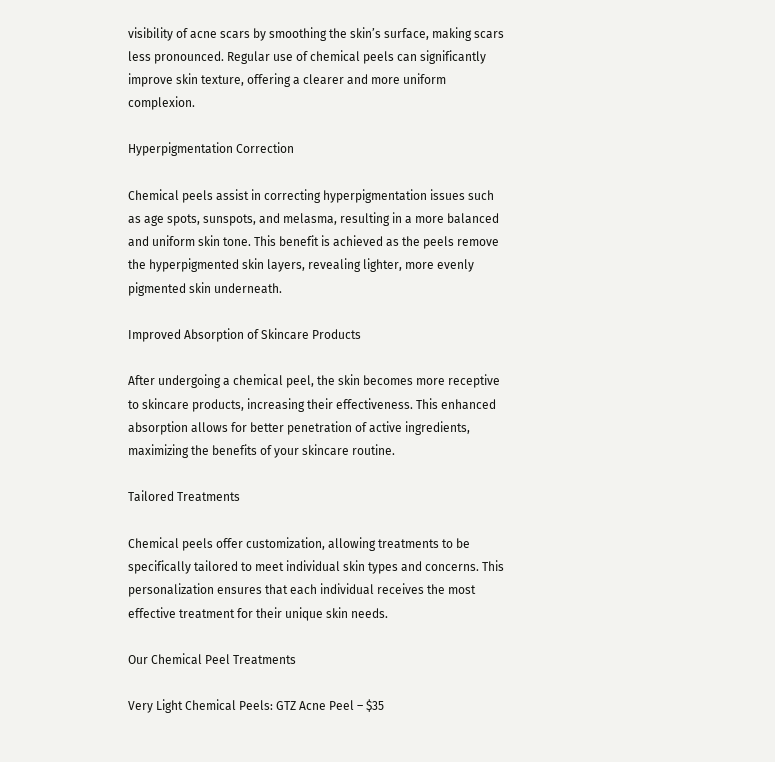visibility of acne scars by smoothing the skin’s surface, making scars less pronounced. Regular use of chemical peels can significantly improve skin texture, offering a clearer and more uniform complexion.

Hyperpigmentation Correction

Chemical peels assist in correcting hyperpigmentation issues such as age spots, sunspots, and melasma, resulting in a more balanced and uniform skin tone. This benefit is achieved as the peels remove the hyperpigmented skin layers, revealing lighter, more evenly pigmented skin underneath.

Improved Absorption of Skincare Products

After undergoing a chemical peel, the skin becomes more receptive to skincare products, increasing their effectiveness. This enhanced absorption allows for better penetration of active ingredients, maximizing the benefits of your skincare routine.

Tailored Treatments

Chemical peels offer customization, allowing treatments to be specifically tailored to meet individual skin types and concerns. This personalization ensures that each individual receives the most effective treatment for their unique skin needs.

Our Chemical Peel Treatments

Very Light Chemical Peels: GTZ Acne Peel – $35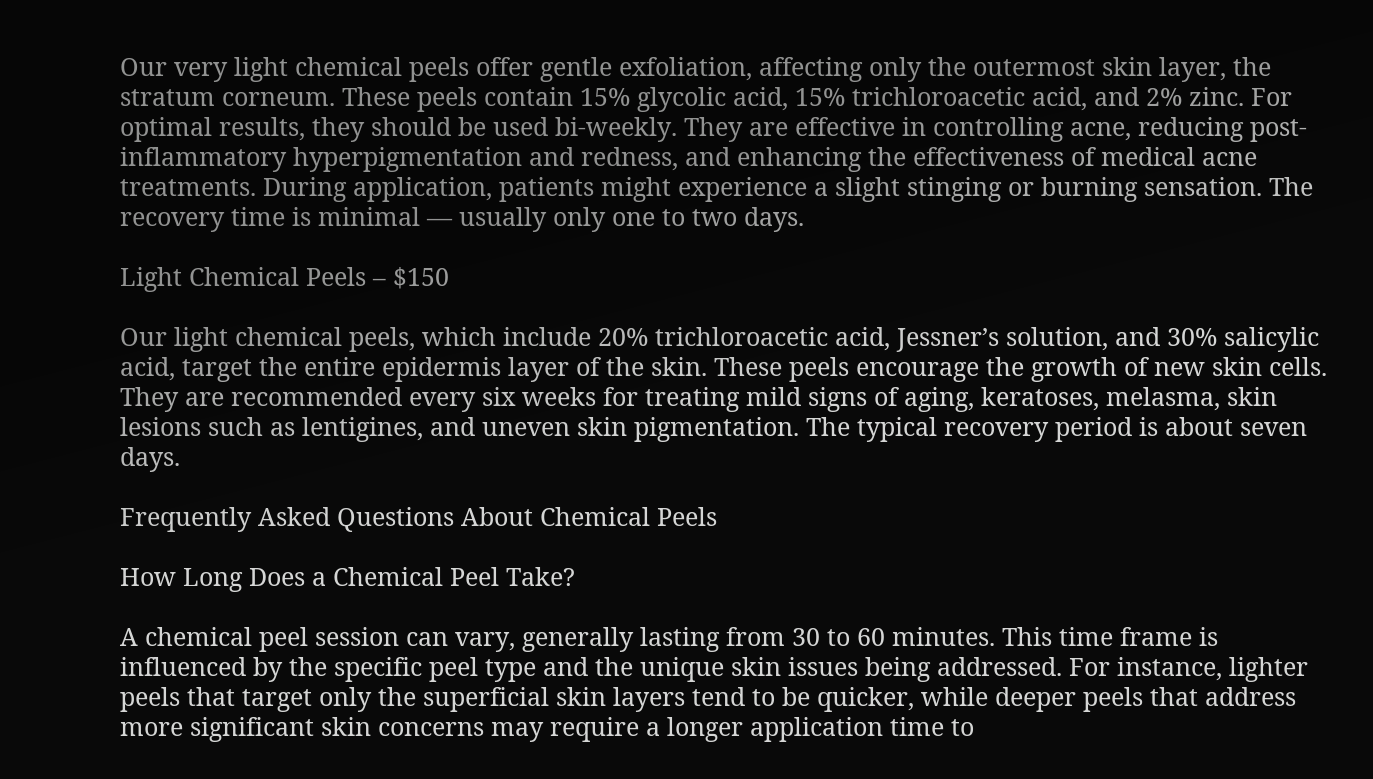Our very light chemical peels offer gentle exfoliation, affecting only the outermost skin layer, the stratum corneum. These peels contain 15% glycolic acid, 15% trichloroacetic acid, and 2% zinc. For optimal results, they should be used bi-weekly. They are effective in controlling acne, reducing post-inflammatory hyperpigmentation and redness, and enhancing the effectiveness of medical acne treatments. During application, patients might experience a slight stinging or burning sensation. The recovery time is minimal — usually only one to two days.

Light Chemical Peels – $150

Our light chemical peels, which include 20% trichloroacetic acid, Jessner’s solution, and 30% salicylic acid, target the entire epidermis layer of the skin. These peels encourage the growth of new skin cells. They are recommended every six weeks for treating mild signs of aging, keratoses, melasma, skin lesions such as lentigines, and uneven skin pigmentation. The typical recovery period is about seven days.

Frequently Asked Questions About Chemical Peels

How Long Does a Chemical Peel Take?

A chemical peel session can vary, generally lasting from 30 to 60 minutes. This time frame is influenced by the specific peel type and the unique skin issues being addressed. For instance, lighter peels that target only the superficial skin layers tend to be quicker, while deeper peels that address more significant skin concerns may require a longer application time to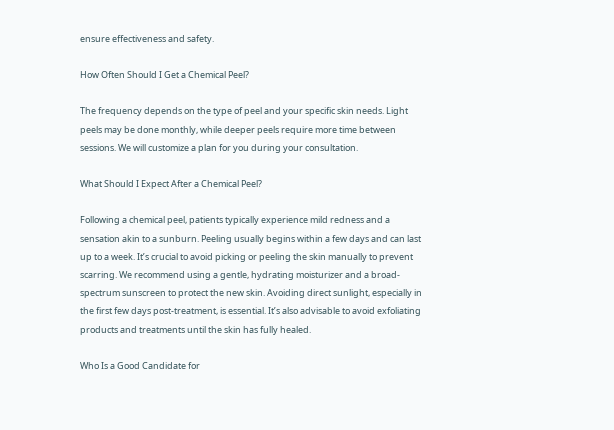ensure effectiveness and safety.

How Often Should I Get a Chemical Peel?

The frequency depends on the type of peel and your specific skin needs. Light peels may be done monthly, while deeper peels require more time between sessions. We will customize a plan for you during your consultation.

What Should I Expect After a Chemical Peel?

Following a chemical peel, patients typically experience mild redness and a sensation akin to a sunburn. Peeling usually begins within a few days and can last up to a week. It’s crucial to avoid picking or peeling the skin manually to prevent scarring. We recommend using a gentle, hydrating moisturizer and a broad-spectrum sunscreen to protect the new skin. Avoiding direct sunlight, especially in the first few days post-treatment, is essential. It’s also advisable to avoid exfoliating products and treatments until the skin has fully healed.

Who Is a Good Candidate for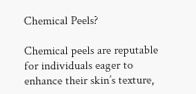Chemical Peels?

Chemical peels are reputable for individuals eager to enhance their skin’s texture,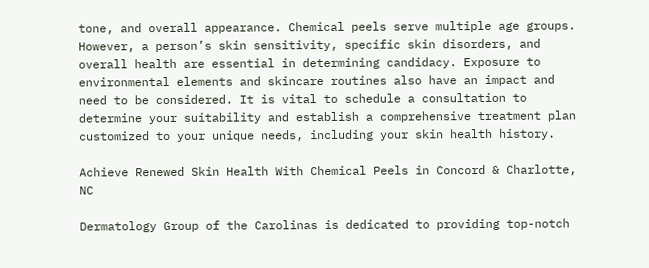tone, and overall appearance. Chemical peels serve multiple age groups. However, a person’s skin sensitivity, specific skin disorders, and overall health are essential in determining candidacy. Exposure to environmental elements and skincare routines also have an impact and need to be considered. It is vital to schedule a consultation to determine your suitability and establish a comprehensive treatment plan customized to your unique needs, including your skin health history.

Achieve Renewed Skin Health With Chemical Peels in Concord & Charlotte, NC

Dermatology Group of the Carolinas is dedicated to providing top-notch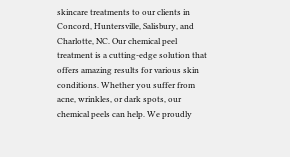skincare treatments to our clients in Concord, Huntersville, Salisbury, and Charlotte, NC. Our chemical peel treatment is a cutting-edge solution that offers amazing results for various skin conditions. Whether you suffer from acne, wrinkles, or dark spots, our chemical peels can help. We proudly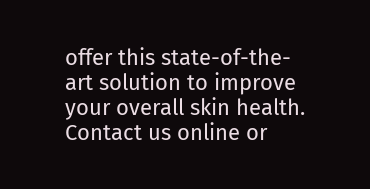offer this state-of-the-art solution to improve your overall skin health. Contact us online or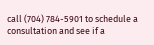call (704) 784-5901 to schedule a consultation and see if a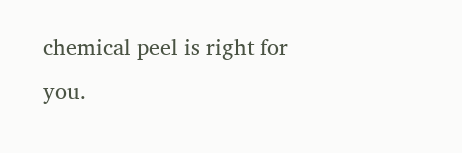chemical peel is right for you.